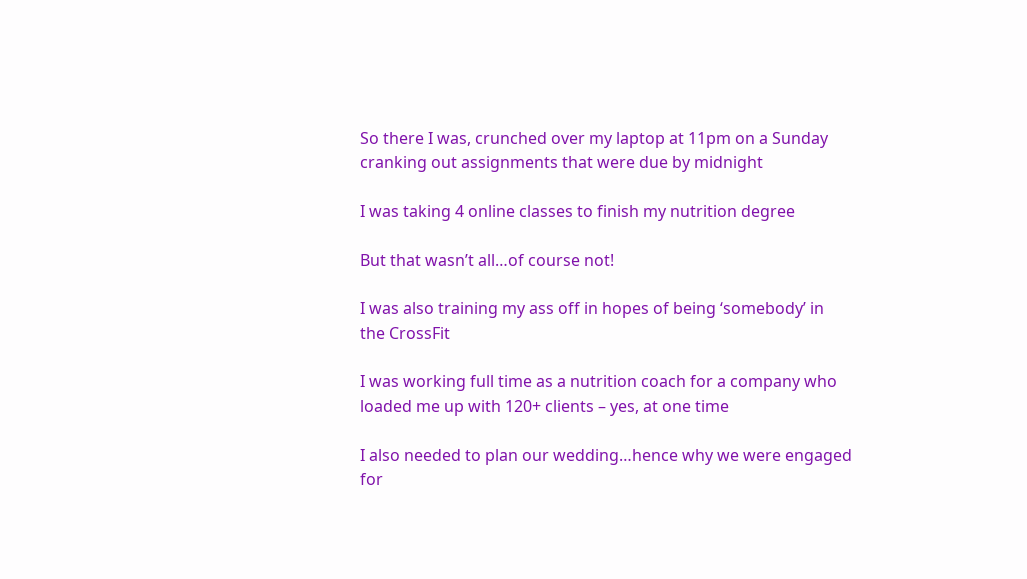So there I was, crunched over my laptop at 11pm on a Sunday cranking out assignments that were due by midnight

I was taking 4 online classes to finish my nutrition degree

But that wasn’t all…of course not!

I was also training my ass off in hopes of being ‘somebody’ in the CrossFit

I was working full time as a nutrition coach for a company who loaded me up with 120+ clients – yes, at one time

I also needed to plan our wedding…hence why we were engaged for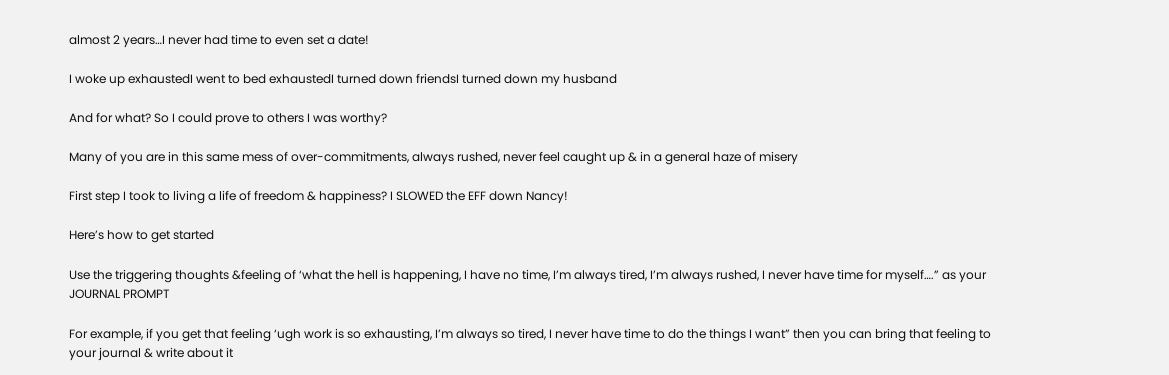almost 2 years…I never had time to even set a date!

I woke up exhaustedI went to bed exhaustedI turned down friendsI turned down my husband

And for what? So I could prove to others I was worthy?

Many of you are in this same mess of over-commitments, always rushed, never feel caught up & in a general haze of misery

First step I took to living a life of freedom & happiness? I SLOWED the EFF down Nancy!

Here’s how to get started

Use the triggering thoughts &feeling of ‘what the hell is happening, I have no time, I’m always tired, I’m always rushed, I never have time for myself….” as your JOURNAL PROMPT

For example, if you get that feeling ‘ugh work is so exhausting, I’m always so tired, I never have time to do the things I want” then you can bring that feeling to your journal & write about it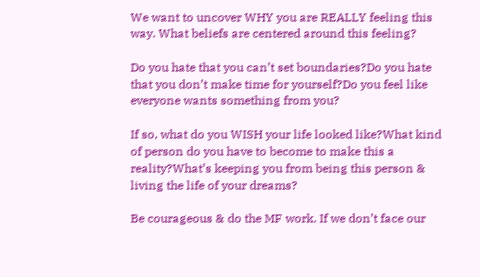We want to uncover WHY you are REALLY feeling this way. What beliefs are centered around this feeling?

Do you hate that you can’t set boundaries?Do you hate that you don’t make time for yourself?Do you feel like everyone wants something from you?

If so, what do you WISH your life looked like?What kind of person do you have to become to make this a reality?What’s keeping you from being this person & living the life of your dreams?

Be courageous & do the MF work. If we don’t face our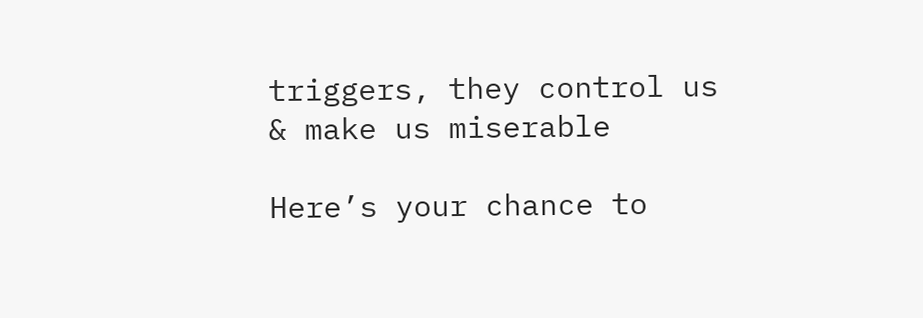triggers, they control us & make us miserable

Here’s your chance to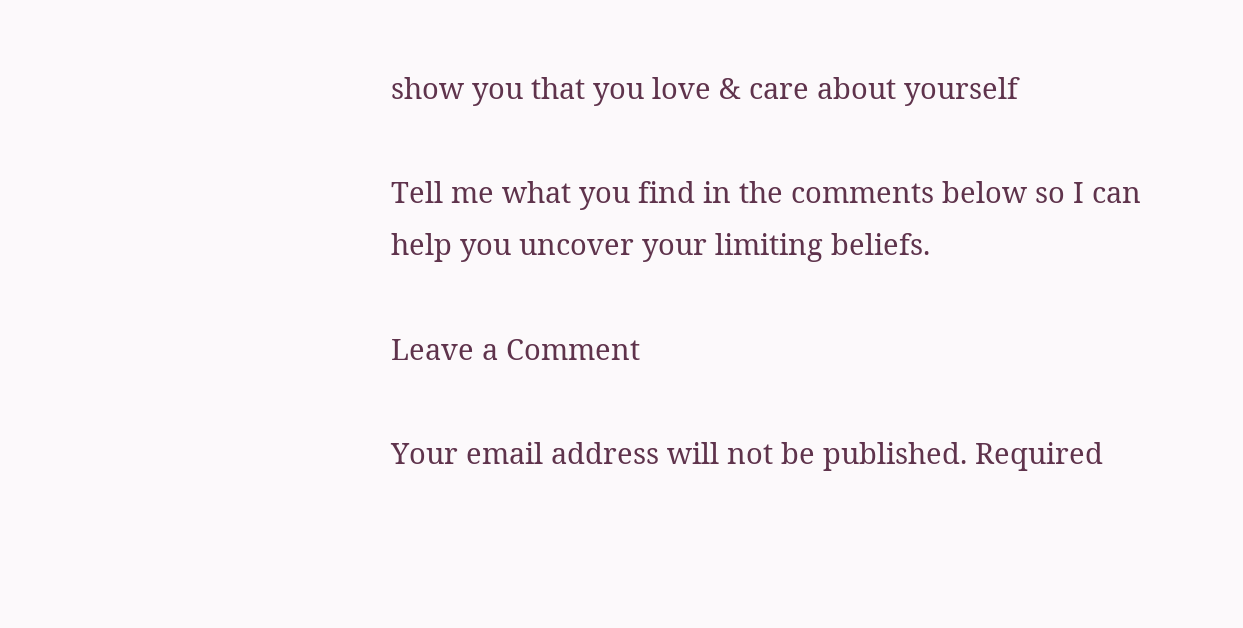show you that you love & care about yourself

Tell me what you find in the comments below so I can help you uncover your limiting beliefs.

Leave a Comment

Your email address will not be published. Required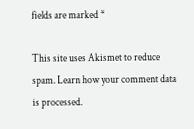fields are marked *

This site uses Akismet to reduce spam. Learn how your comment data is processed.